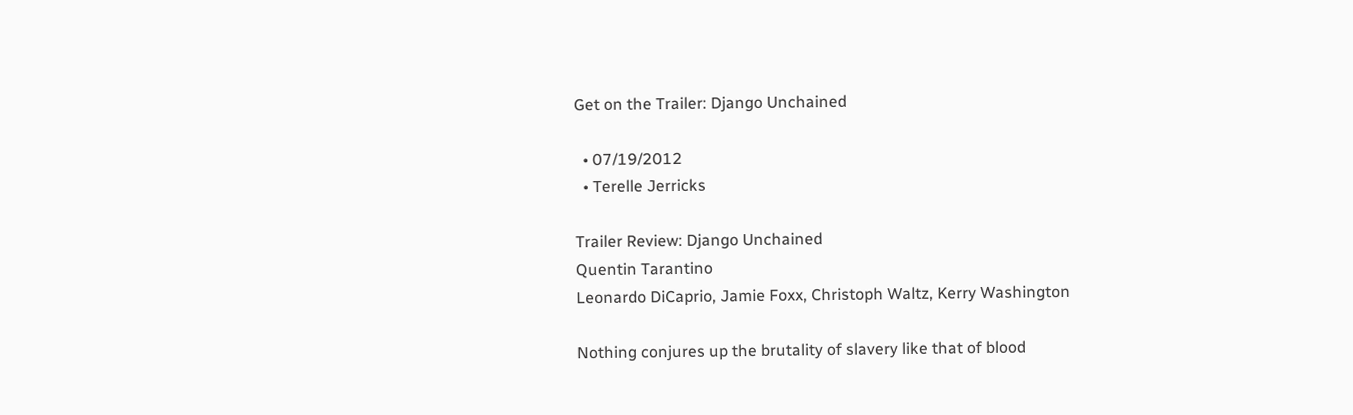Get on the Trailer: Django Unchained

  • 07/19/2012
  • Terelle Jerricks

Trailer Review: Django Unchained
Quentin Tarantino
Leonardo DiCaprio, Jamie Foxx, Christoph Waltz, Kerry Washington

Nothing conjures up the brutality of slavery like that of blood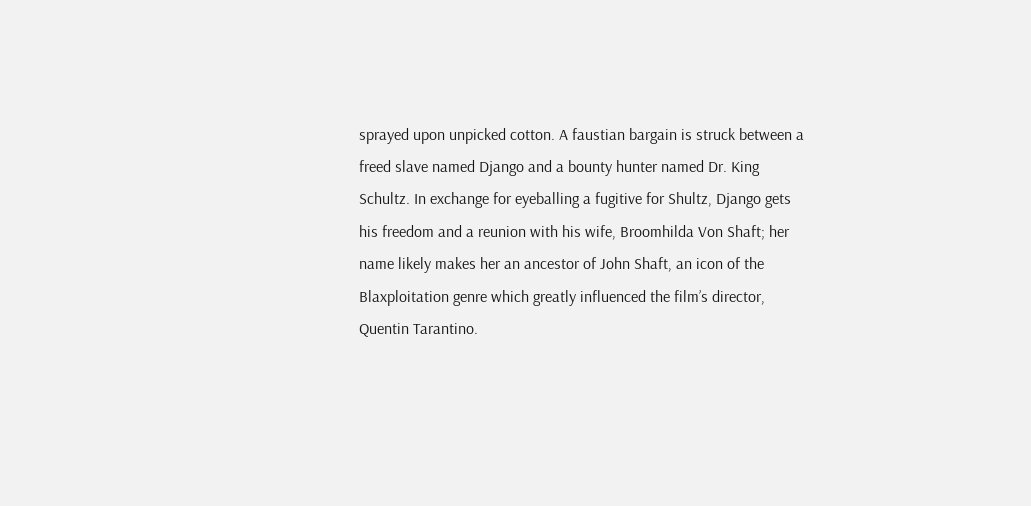sprayed upon unpicked cotton. A faustian bargain is struck between a freed slave named Django and a bounty hunter named Dr. King Schultz. In exchange for eyeballing a fugitive for Shultz, Django gets his freedom and a reunion with his wife, Broomhilda Von Shaft; her name likely makes her an ancestor of John Shaft, an icon of the Blaxploitation genre which greatly influenced the film’s director, Quentin Tarantino.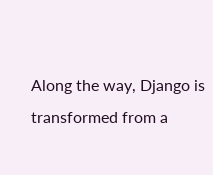Along the way, Django is transformed from a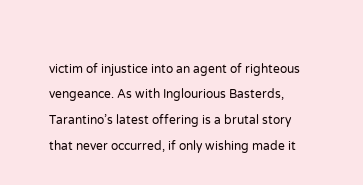victim of injustice into an agent of righteous vengeance. As with Inglourious Basterds, Tarantino’s latest offering is a brutal story that never occurred, if only wishing made it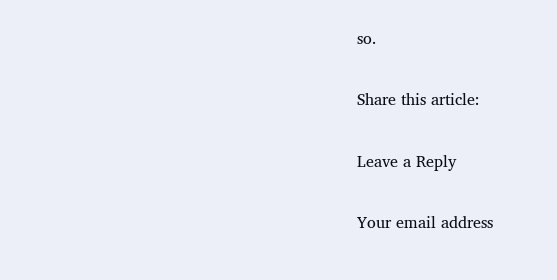so.

Share this article:

Leave a Reply

Your email address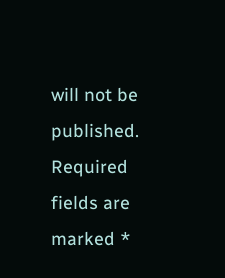will not be published. Required fields are marked *